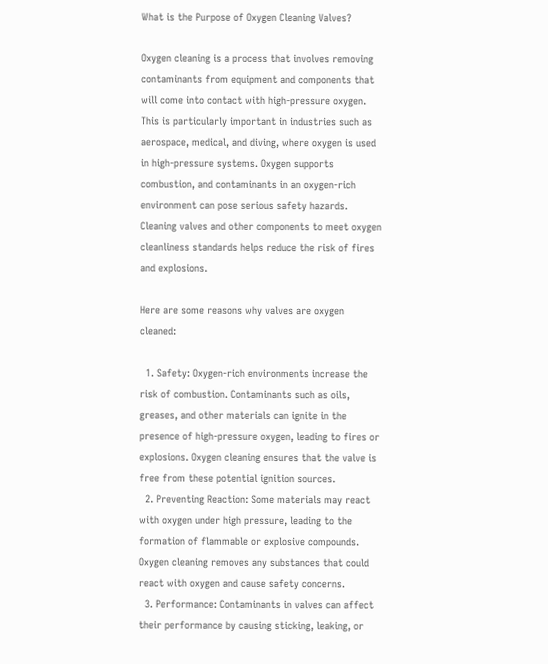What is the Purpose of Oxygen Cleaning Valves?

Oxygen cleaning is a process that involves removing contaminants from equipment and components that will come into contact with high-pressure oxygen. This is particularly important in industries such as aerospace, medical, and diving, where oxygen is used in high-pressure systems. Oxygen supports combustion, and contaminants in an oxygen-rich environment can pose serious safety hazards. Cleaning valves and other components to meet oxygen cleanliness standards helps reduce the risk of fires and explosions.

Here are some reasons why valves are oxygen cleaned:

  1. Safety: Oxygen-rich environments increase the risk of combustion. Contaminants such as oils, greases, and other materials can ignite in the presence of high-pressure oxygen, leading to fires or explosions. Oxygen cleaning ensures that the valve is free from these potential ignition sources.
  2. Preventing Reaction: Some materials may react with oxygen under high pressure, leading to the formation of flammable or explosive compounds. Oxygen cleaning removes any substances that could react with oxygen and cause safety concerns.
  3. Performance: Contaminants in valves can affect their performance by causing sticking, leaking, or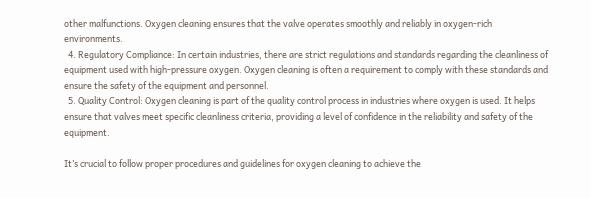other malfunctions. Oxygen cleaning ensures that the valve operates smoothly and reliably in oxygen-rich environments.
  4. Regulatory Compliance: In certain industries, there are strict regulations and standards regarding the cleanliness of equipment used with high-pressure oxygen. Oxygen cleaning is often a requirement to comply with these standards and ensure the safety of the equipment and personnel.
  5. Quality Control: Oxygen cleaning is part of the quality control process in industries where oxygen is used. It helps ensure that valves meet specific cleanliness criteria, providing a level of confidence in the reliability and safety of the equipment.

It’s crucial to follow proper procedures and guidelines for oxygen cleaning to achieve the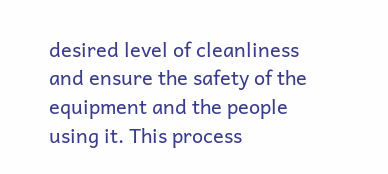desired level of cleanliness and ensure the safety of the equipment and the people using it. This process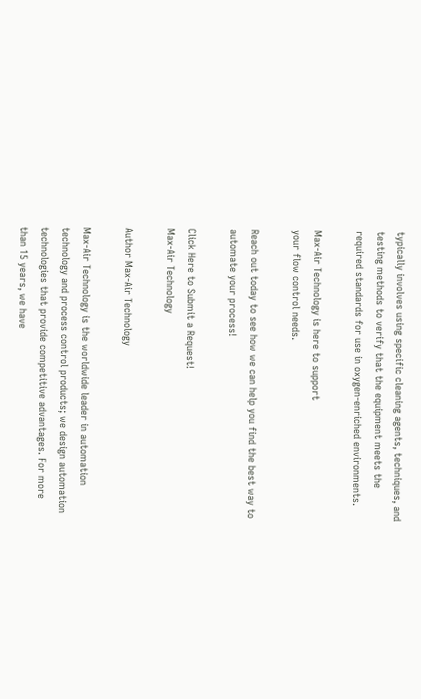typically involves using specific cleaning agents, techniques, and testing methods to verify that the equipment meets the required standards for use in oxygen-enriched environments.

Max-Air Technology is here to support
your flow control needs.

Reach out today to see how we can help you find the best way to automate your process!

Click Here to Submit a Request!
Max-Air Technology

Author Max-Air Technology

Max-Air Technology is the worldwide leader in automation technology and process control products; we design automation technologies that provide competitive advantages. For more than 15 years, we have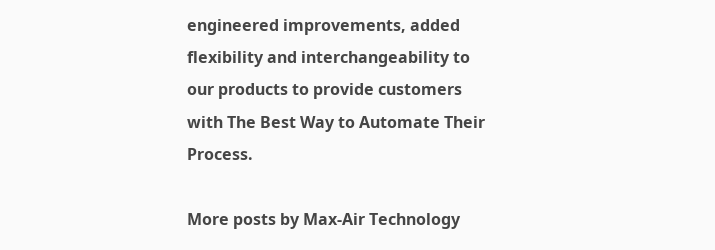engineered improvements, added flexibility and interchangeability to our products to provide customers with The Best Way to Automate Their Process.

More posts by Max-Air Technology